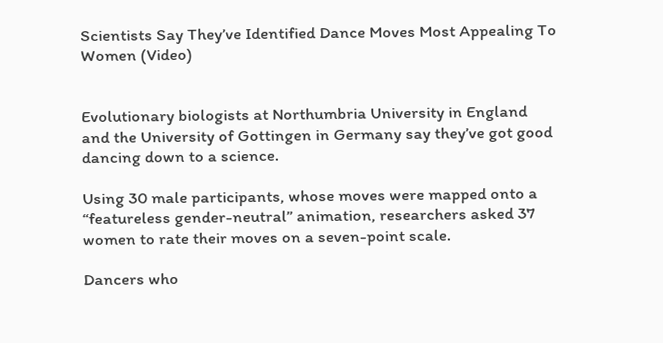Scientists Say They’ve Identified Dance Moves Most Appealing To Women (Video)


Evolutionary biologists at Northumbria University in England and the University of Gottingen in Germany say they’ve got good dancing down to a science.

Using 30 male participants, whose moves were mapped onto a “featureless gender-neutral” animation, researchers asked 37 women to rate their moves on a seven-point scale.

Dancers who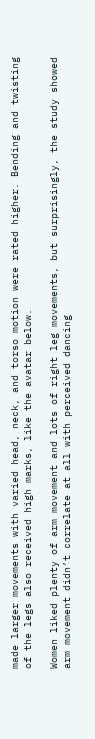made larger movements with varied head, neck, and torso motion were rated higher. Bending and twisting of the legs also received high marks, like the avatar below.

Women liked plenty of arm movement and lots of right leg movements, but surprisingly, the study showed arm movement didn’t correlate at all with perceived dancing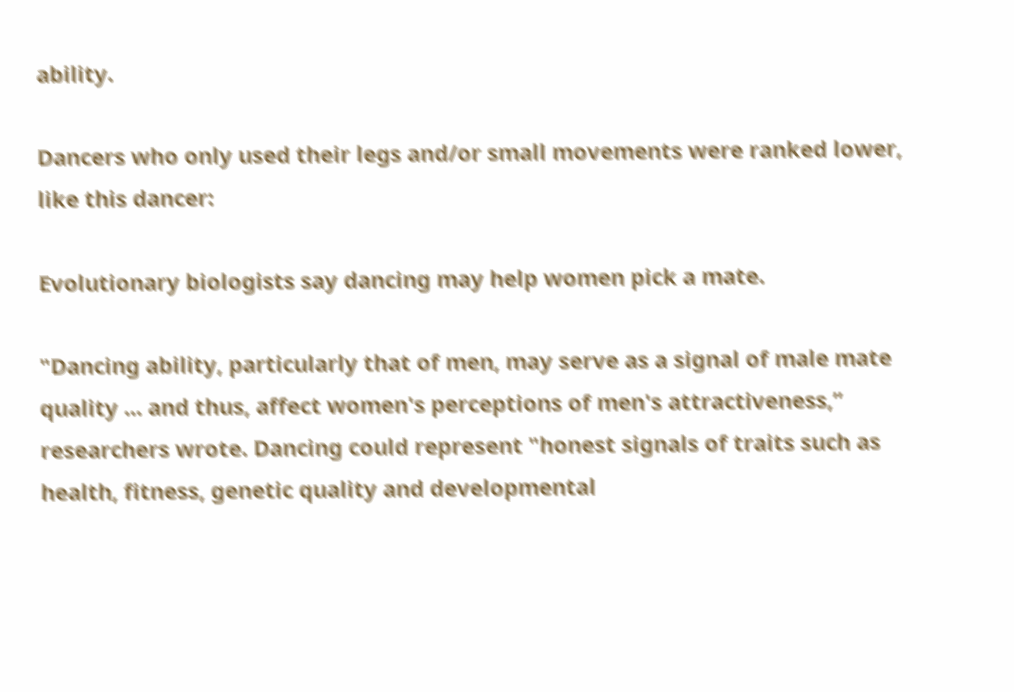ability.

Dancers who only used their legs and/or small movements were ranked lower, like this dancer:

Evolutionary biologists say dancing may help women pick a mate.

"Dancing ability, particularly that of men, may serve as a signal of male mate quality ... and thus, affect women's perceptions of men's attractiveness,” researchers wrote. Dancing could represent "honest signals of traits such as health, fitness, genetic quality and developmental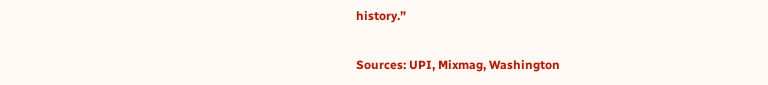history.”

Sources: UPI, Mixmag, Washington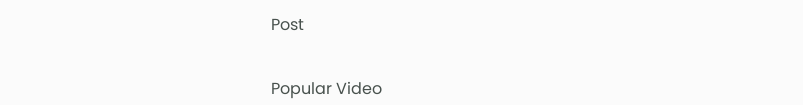Post


Popular Video